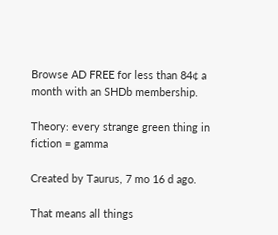Browse AD FREE for less than 84¢ a month with an SHDb membership.

Theory: every strange green thing in fiction = gamma

Created by Taurus, 7 mo 16 d ago.

That means all things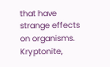that have strange effects on organisms. Kryptonite,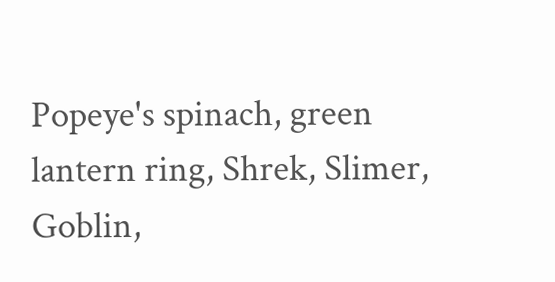Popeye's spinach, green lantern ring, Shrek, Slimer, Goblin,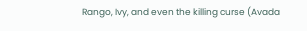Rango, Ivy, and even the killing curse (Avada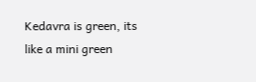Kedavra is green, its like a mini green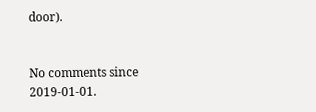door).


No comments since 2019-01-01.